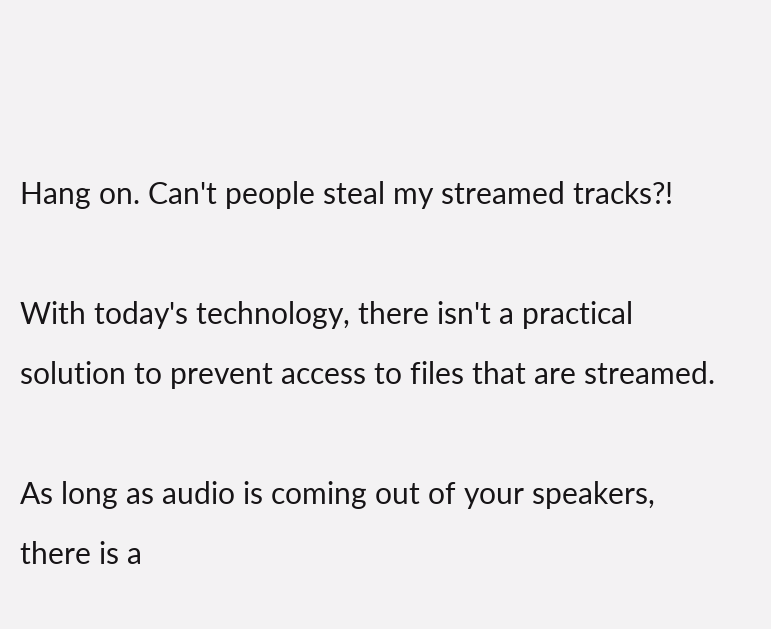Hang on. Can't people steal my streamed tracks?!

With today's technology, there isn't a practical solution to prevent access to files that are streamed.

As long as audio is coming out of your speakers, there is a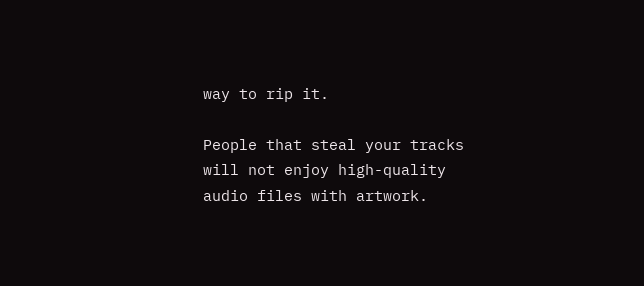way to rip it.

People that steal your tracks will not enjoy high-quality audio files with artwork.